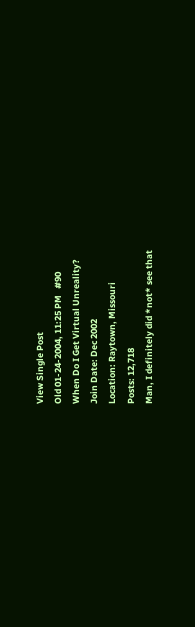View Single Post
Old 01-24-2004, 11:25 PM   #90
When Do I Get Virtual Unreality?
Join Date: Dec 2002
Location: Raytown, Missouri
Posts: 12,718
Man, I definitely did *not* see that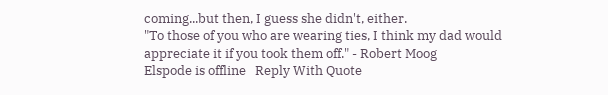coming...but then, I guess she didn't, either.
"To those of you who are wearing ties, I think my dad would appreciate it if you took them off." - Robert Moog
Elspode is offline   Reply With Quote